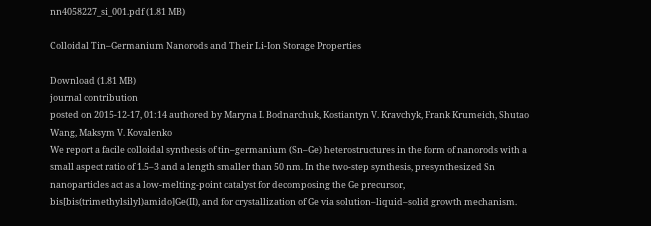nn4058227_si_001.pdf (1.81 MB)

Colloidal Tin–Germanium Nanorods and Their Li-Ion Storage Properties

Download (1.81 MB)
journal contribution
posted on 2015-12-17, 01:14 authored by Maryna I. Bodnarchuk, Kostiantyn V. Kravchyk, Frank Krumeich, Shutao Wang, Maksym V. Kovalenko
We report a facile colloidal synthesis of tin–germanium (Sn–Ge) heterostructures in the form of nanorods with a small aspect ratio of 1.5–3 and a length smaller than 50 nm. In the two-step synthesis, presynthesized Sn nanoparticles act as a low-melting-point catalyst for decomposing the Ge precursor, bis[bis(trimethylsilyl)amido]Ge(II), and for crystallization of Ge via solution–liquid–solid growth mechanism.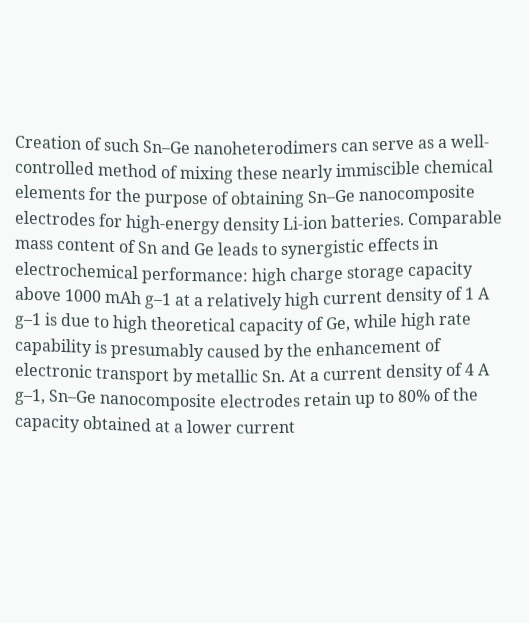Creation of such Sn–Ge nanoheterodimers can serve as a well-controlled method of mixing these nearly immiscible chemical elements for the purpose of obtaining Sn–Ge nanocomposite electrodes for high-energy density Li-ion batteries. Comparable mass content of Sn and Ge leads to synergistic effects in electrochemical performance: high charge storage capacity above 1000 mAh g–1 at a relatively high current density of 1 A g–1 is due to high theoretical capacity of Ge, while high rate capability is presumably caused by the enhancement of electronic transport by metallic Sn. At a current density of 4 A g–1, Sn–Ge nanocomposite electrodes retain up to 80% of the capacity obtained at a lower current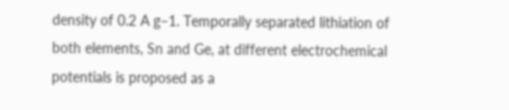density of 0.2 A g–1. Temporally separated lithiation of both elements, Sn and Ge, at different electrochemical potentials is proposed as a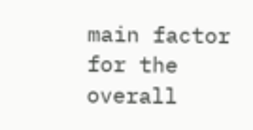main factor for the overall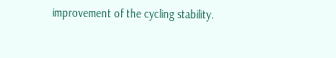improvement of the cycling stability.